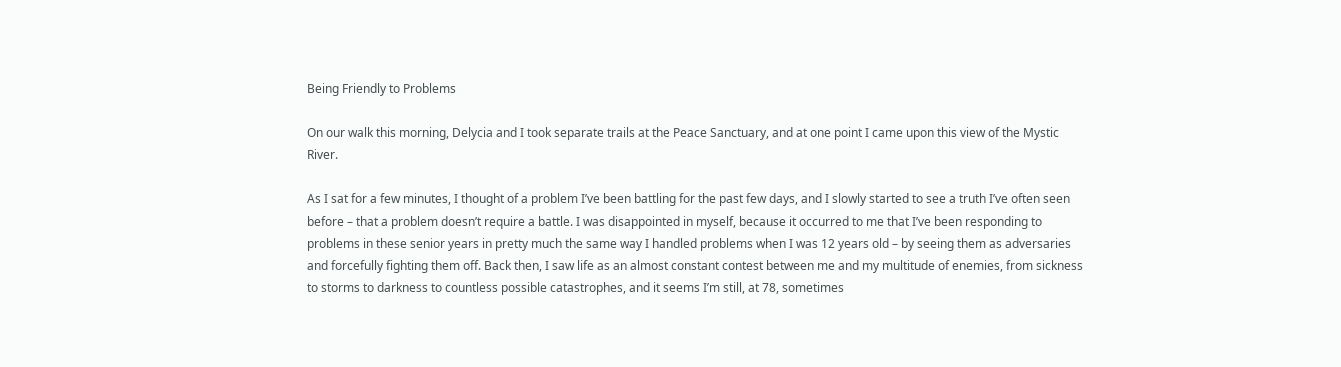Being Friendly to Problems

On our walk this morning, Delycia and I took separate trails at the Peace Sanctuary, and at one point I came upon this view of the Mystic River.

As I sat for a few minutes, I thought of a problem I’ve been battling for the past few days, and I slowly started to see a truth I’ve often seen before – that a problem doesn’t require a battle. I was disappointed in myself, because it occurred to me that I’ve been responding to problems in these senior years in pretty much the same way I handled problems when I was 12 years old – by seeing them as adversaries and forcefully fighting them off. Back then, I saw life as an almost constant contest between me and my multitude of enemies, from sickness to storms to darkness to countless possible catastrophes, and it seems I’m still, at 78, sometimes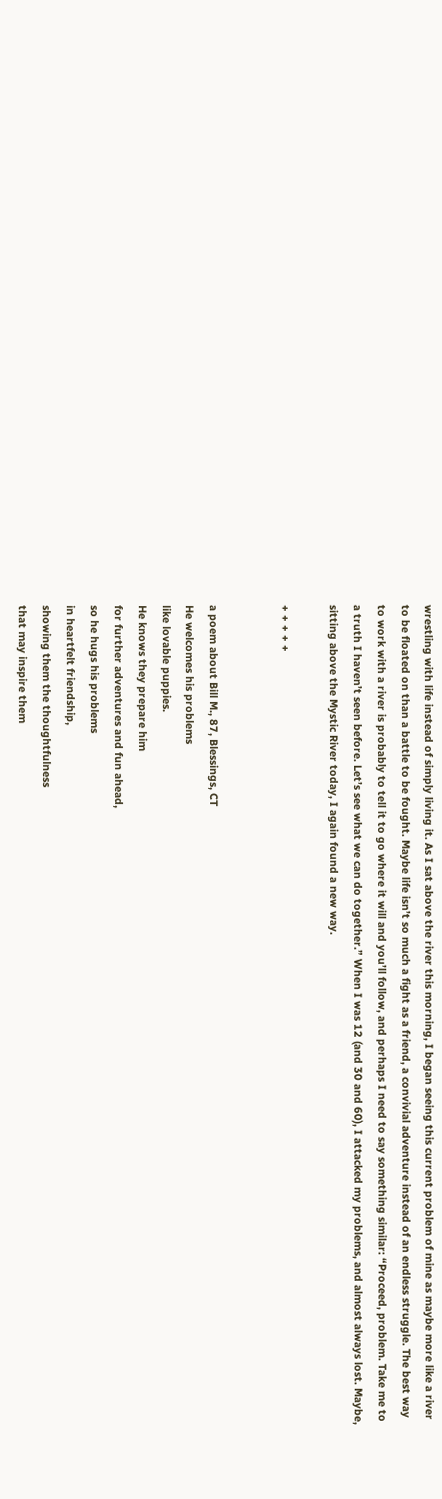wrestling with life instead of simply living it. As I sat above the river this morning, I began seeing this current problem of mine as maybe more like a river to be floated on than a battle to be fought. Maybe life isn’t so much a fight as a friend, a convivial adventure instead of an endless struggle. The best way to work with a river is probably to tell it to go where it will and you’ll follow, and perhaps I need to say something similar: “Proceed, problem. Take me to a truth I haven’t seen before. Let’s see what we can do together.” When I was 12 (and 30 and 60), I attacked my problems, and almost always lost. Maybe, sitting above the Mystic River today, I again found a new way.

+ + + + +


a poem about Bill M., 87, Blessings, CT
He welcomes his problems
like lovable puppies.
He knows they prepare him
for further adventures and fun ahead,
so he hugs his problems
in heartfelt friendship,
showing them the thoughtfulness
that may inspire them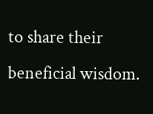to share their beneficial wisdom.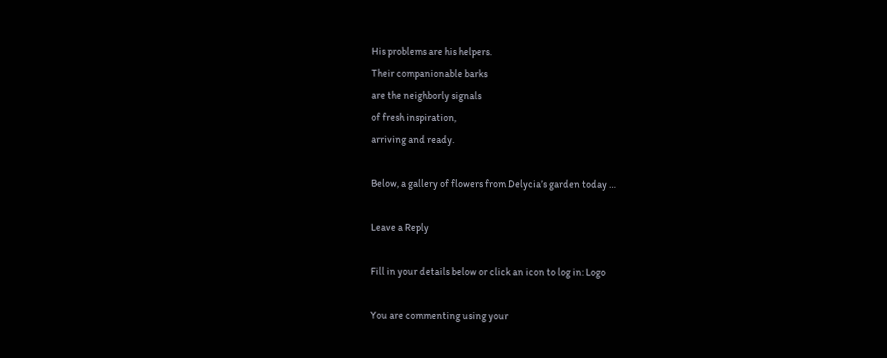His problems are his helpers.
Their companionable barks
are the neighborly signals
of fresh inspiration,
arriving and ready.

Below, a gallery of flowers from Delycia’s garden today …

Leave a Reply

Fill in your details below or click an icon to log in: Logo

You are commenting using your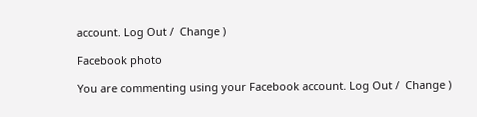account. Log Out /  Change )

Facebook photo

You are commenting using your Facebook account. Log Out /  Change )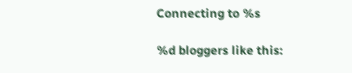Connecting to %s

%d bloggers like this: